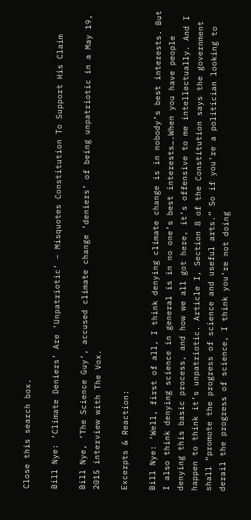Close this search box.

Bill Nye: ‘Climate Deniers’ Are ‘Unpatriotic’ – Misquotes Constitution To Support His Claim

Bill Nye, ‘The Science Guy’, accused climate change ‘deniers’ of being unpatriotic in a May 19, 2015 interview with The Vox.

Excerpts & Reaction:

Bill Nye: ‘Well, first of all, I think denying climate change is in nobody’s best interests. But I also think denying science in general is in no one’s best interests….When you have people denying this basic process, and how we all got here, it’s offensive to me intellectually. And I happen to think it’s unpatriotic. Article I, Section 8 of the Constitution says the government shall “promote the progress of science and useful arts.” So if you’re a politician looking to derail the progress of science, I think you’re not doing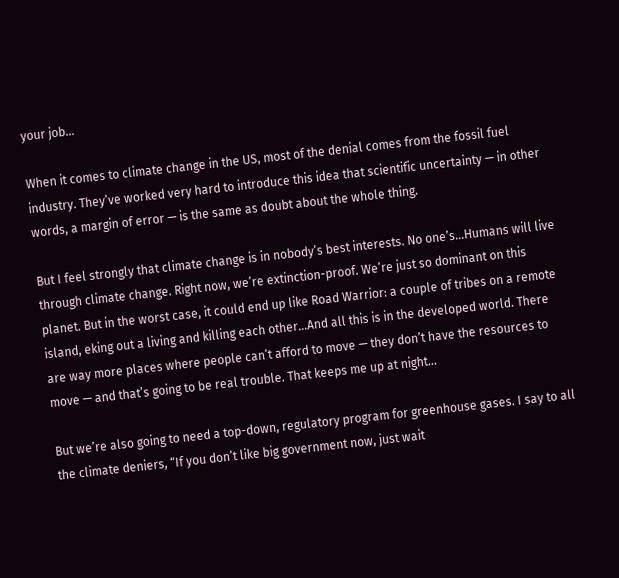your job…

When it comes to climate change in the US, most of the denial comes from the fossil fuel industry. They’ve worked very hard to introduce this idea that scientific uncertainty — in other words, a margin of error — is the same as doubt about the whole thing.

But I feel strongly that climate change is in nobody’s best interests. No one’s…Humans will live through climate change. Right now, we’re extinction-proof. We’re just so dominant on this planet. But in the worst case, it could end up like Road Warrior: a couple of tribes on a remote island, eking out a living and killing each other…And all this is in the developed world. There are way more places where people can’t afford to move — they don’t have the resources to move — and that’s going to be real trouble. That keeps me up at night…

But we’re also going to need a top-down, regulatory program for greenhouse gases. I say to all the climate deniers, “If you don’t like big government now, just wait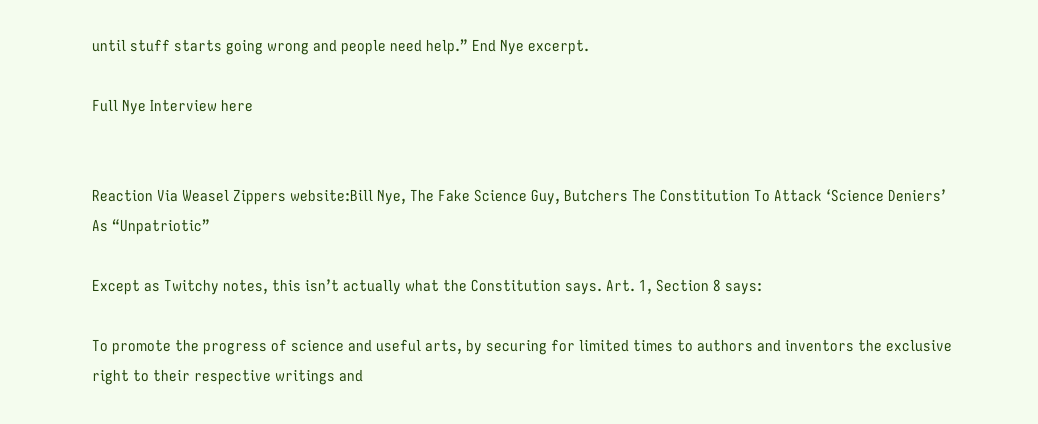until stuff starts going wrong and people need help.” End Nye excerpt.

Full Nye Interview here


Reaction Via Weasel Zippers website:Bill Nye, The Fake Science Guy, Butchers The Constitution To Attack ‘Science Deniers’ As “Unpatriotic”

Except as Twitchy notes, this isn’t actually what the Constitution says. Art. 1, Section 8 says:

To promote the progress of science and useful arts, by securing for limited times to authors and inventors the exclusive right to their respective writings and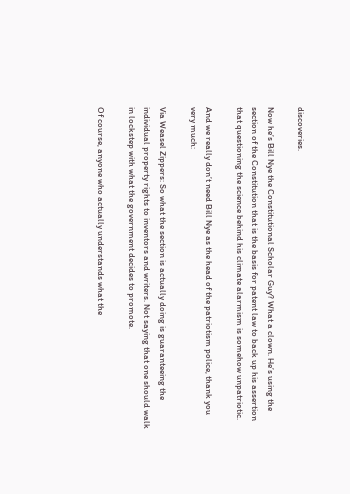discoveries.

Now he’s Bill Nye the Constitutional Scholar Guy? What a clown. He’s using the section of the Constitution that is the basis for patent law to back up his assertion that questioning the science behind his climate alarmism is somehow unpatriotic.

And we really don’t need Bill Nye as the head of the patriotism police, thank you very much:

Via Weasel Zippers: So what the section is actually doing is guaranteeing the individual property rights to inventors and writers. Not saying that one should walk in lockstep with what the government decides to promote.

Of course, anyone who actually understands what the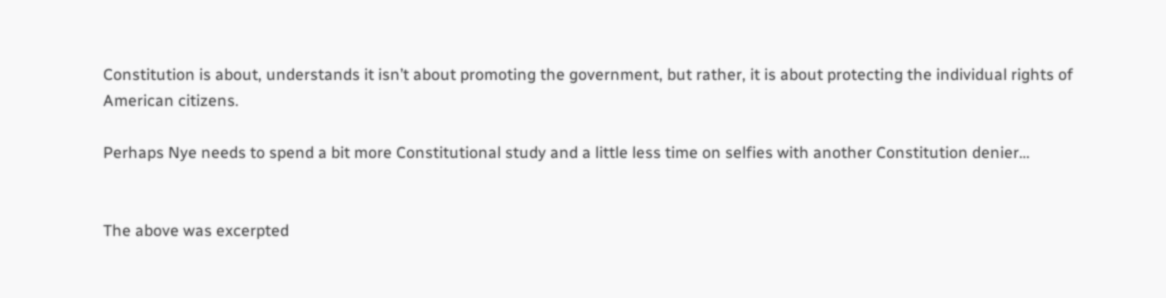Constitution is about, understands it isn’t about promoting the government, but rather, it is about protecting the individual rights of American citizens.

Perhaps Nye needs to spend a bit more Constitutional study and a little less time on selfies with another Constitution denier…


The above was excerpted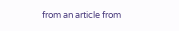from an article from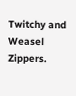Twitchy and Weasel Zippers.